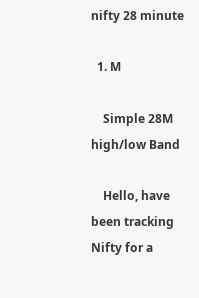nifty 28 minute

  1. M

    Simple 28M high/low Band

    Hello, have been tracking Nifty for a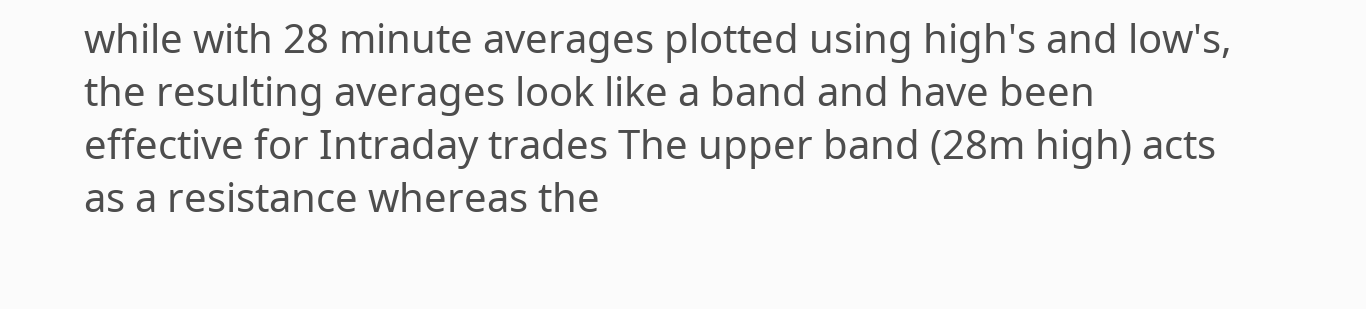while with 28 minute averages plotted using high's and low's, the resulting averages look like a band and have been effective for Intraday trades The upper band (28m high) acts as a resistance whereas the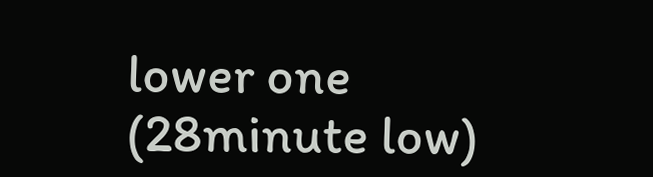lower one (28minute low)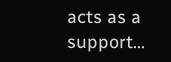acts as a support...